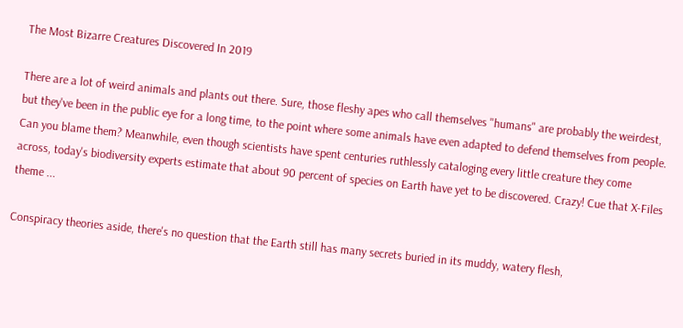The Most Bizarre Creatures Discovered In 2019

There are a lot of weird animals and plants out there. Sure, those fleshy apes who call themselves "humans" are probably the weirdest, but they've been in the public eye for a long time, to the point where some animals have even adapted to defend themselves from people. Can you blame them? Meanwhile, even though scientists have spent centuries ruthlessly cataloging every little creature they come across, today's biodiversity experts estimate that about 90 percent of species on Earth have yet to be discovered. Crazy! Cue that X-Files theme ...

Conspiracy theories aside, there's no question that the Earth still has many secrets buried in its muddy, watery flesh,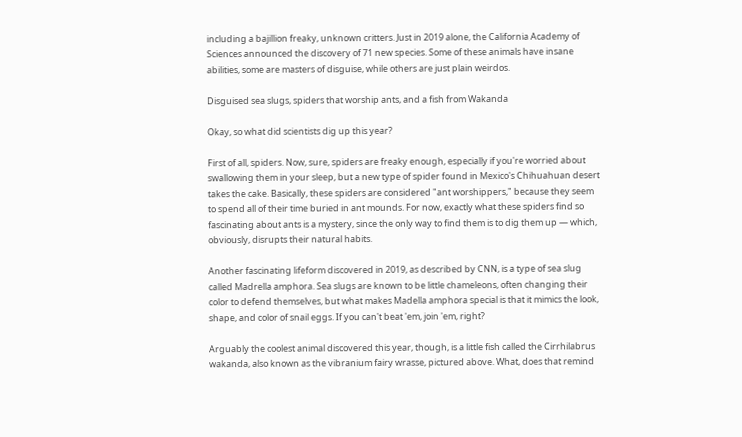including a bajillion freaky, unknown critters. Just in 2019 alone, the California Academy of Sciences announced the discovery of 71 new species. Some of these animals have insane abilities, some are masters of disguise, while others are just plain weirdos.

Disguised sea slugs, spiders that worship ants, and a fish from Wakanda

Okay, so what did scientists dig up this year?

First of all, spiders. Now, sure, spiders are freaky enough, especially if you're worried about swallowing them in your sleep, but a new type of spider found in Mexico's Chihuahuan desert takes the cake. Basically, these spiders are considered "ant worshippers," because they seem to spend all of their time buried in ant mounds. For now, exactly what these spiders find so fascinating about ants is a mystery, since the only way to find them is to dig them up — which, obviously, disrupts their natural habits.

Another fascinating lifeform discovered in 2019, as described by CNN, is a type of sea slug called Madrella amphora. Sea slugs are known to be little chameleons, often changing their color to defend themselves, but what makes Madella amphora special is that it mimics the look, shape, and color of snail eggs. If you can't beat 'em, join 'em, right?

Arguably the coolest animal discovered this year, though, is a little fish called the Cirrhilabrus wakanda, also known as the vibranium fairy wrasse, pictured above. What, does that remind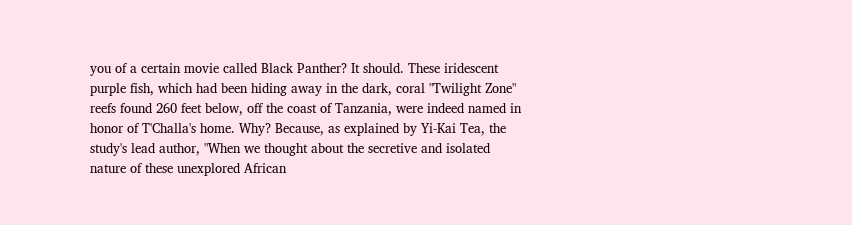you of a certain movie called Black Panther? It should. These iridescent purple fish, which had been hiding away in the dark, coral "Twilight Zone" reefs found 260 feet below, off the coast of Tanzania, were indeed named in honor of T'Challa's home. Why? Because, as explained by Yi-Kai Tea, the study's lead author, "When we thought about the secretive and isolated nature of these unexplored African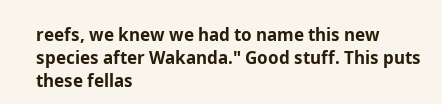reefs, we knew we had to name this new species after Wakanda." Good stuff. This puts these fellas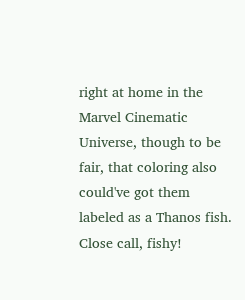right at home in the Marvel Cinematic Universe, though to be fair, that coloring also could've got them labeled as a Thanos fish. Close call, fishy!